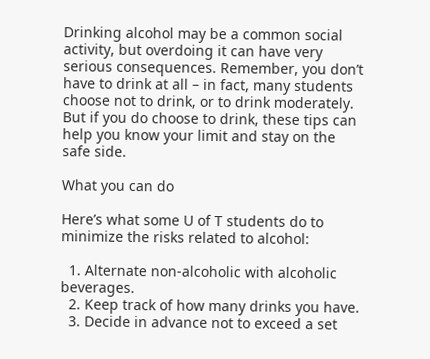Drinking alcohol may be a common social activity, but overdoing it can have very serious consequences. Remember, you don’t have to drink at all – in fact, many students choose not to drink, or to drink moderately. But if you do choose to drink, these tips can help you know your limit and stay on the safe side.

What you can do

Here’s what some U of T students do to minimize the risks related to alcohol:

  1. Alternate non-alcoholic with alcoholic beverages.
  2. Keep track of how many drinks you have.
  3. Decide in advance not to exceed a set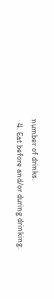number of drinks.
  4. Eat before and/or during drinking.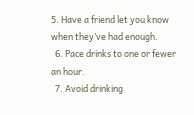5. Have a friend let you know when they’ve had enough.
  6. Pace drinks to one or fewer an hour.
  7. Avoid drinking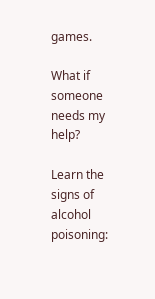games.

What if someone needs my help?

Learn the signs of alcohol poisoning: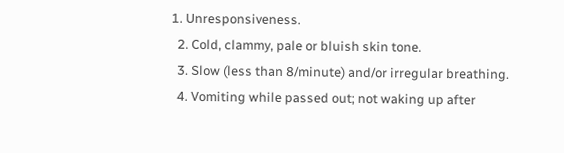1. Unresponsiveness.
  2. Cold, clammy, pale or bluish skin tone.
  3. Slow (less than 8/minute) and/or irregular breathing.
  4. Vomiting while passed out; not waking up after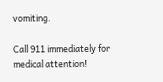vomiting.

Call 911 immediately for medical attention!